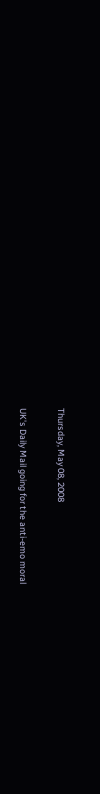Thursday, May 08, 2008

UK's Daily Mail going for the anti-emo moral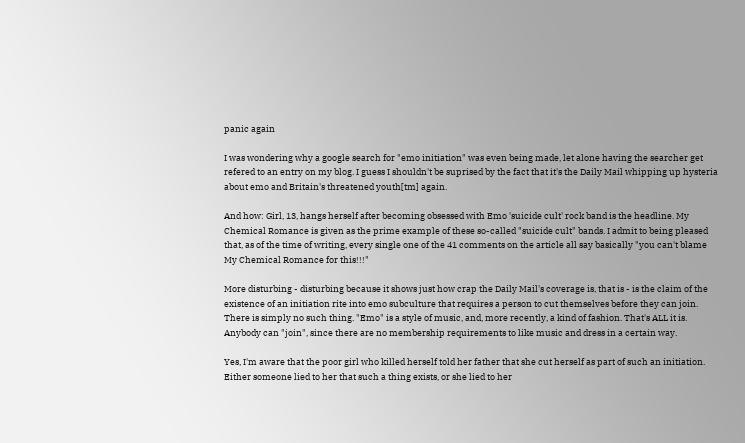panic again

I was wondering why a google search for "emo initiation" was even being made, let alone having the searcher get refered to an entry on my blog. I guess I shouldn't be suprised by the fact that it's the Daily Mail whipping up hysteria about emo and Britain's threatened youth[tm] again.

And how: Girl, 13, hangs herself after becoming obsessed with Emo 'suicide cult' rock band is the headline. My Chemical Romance is given as the prime example of these so-called "suicide cult" bands. I admit to being pleased that, as of the time of writing, every single one of the 41 comments on the article all say basically "you can't blame My Chemical Romance for this!!!"

More disturbing - disturbing because it shows just how crap the Daily Mail's coverage is, that is - is the claim of the existence of an initiation rite into emo subculture that requires a person to cut themselves before they can join. There is simply no such thing. "Emo" is a style of music, and, more recently, a kind of fashion. That's ALL it is. Anybody can "join", since there are no membership requirements to like music and dress in a certain way.

Yes, I'm aware that the poor girl who killed herself told her father that she cut herself as part of such an initiation. Either someone lied to her that such a thing exists, or she lied to her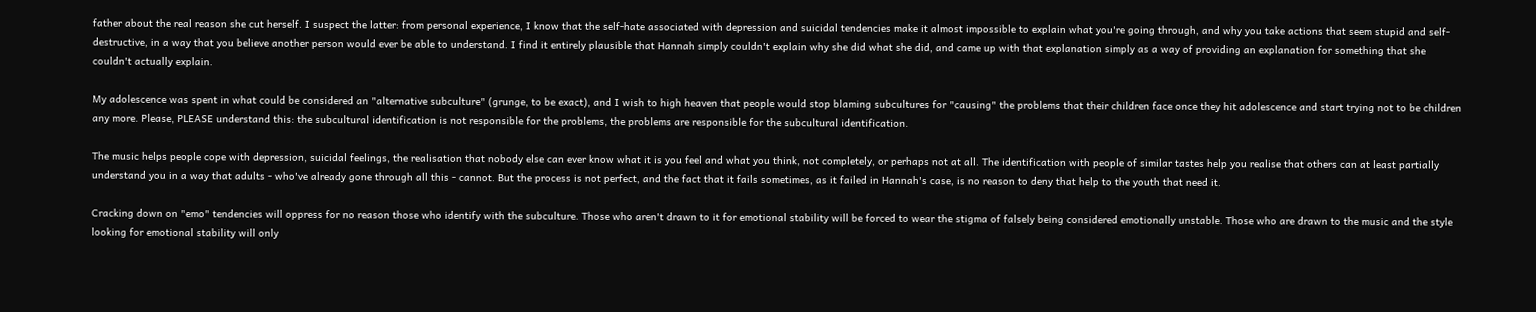father about the real reason she cut herself. I suspect the latter: from personal experience, I know that the self-hate associated with depression and suicidal tendencies make it almost impossible to explain what you're going through, and why you take actions that seem stupid and self-destructive, in a way that you believe another person would ever be able to understand. I find it entirely plausible that Hannah simply couldn't explain why she did what she did, and came up with that explanation simply as a way of providing an explanation for something that she couldn't actually explain.

My adolescence was spent in what could be considered an "alternative subculture" (grunge, to be exact), and I wish to high heaven that people would stop blaming subcultures for "causing" the problems that their children face once they hit adolescence and start trying not to be children any more. Please, PLEASE understand this: the subcultural identification is not responsible for the problems, the problems are responsible for the subcultural identification.

The music helps people cope with depression, suicidal feelings, the realisation that nobody else can ever know what it is you feel and what you think, not completely, or perhaps not at all. The identification with people of similar tastes help you realise that others can at least partially understand you in a way that adults - who've already gone through all this - cannot. But the process is not perfect, and the fact that it fails sometimes, as it failed in Hannah's case, is no reason to deny that help to the youth that need it.

Cracking down on "emo" tendencies will oppress for no reason those who identify with the subculture. Those who aren't drawn to it for emotional stability will be forced to wear the stigma of falsely being considered emotionally unstable. Those who are drawn to the music and the style looking for emotional stability will only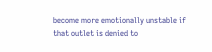become more emotionally unstable if that outlet is denied to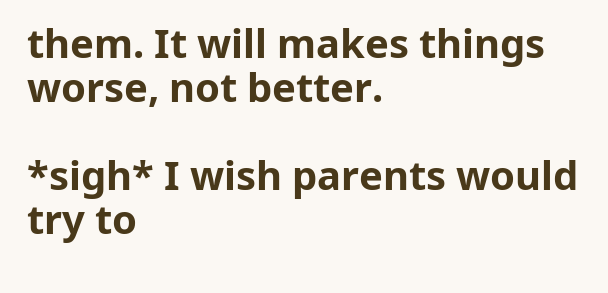them. It will makes things worse, not better.

*sigh* I wish parents would try to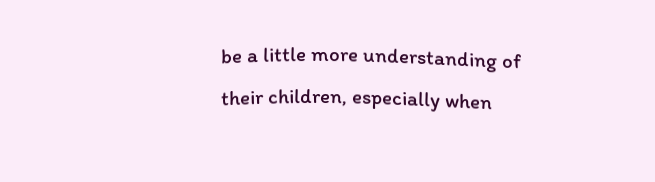be a little more understanding of their children, especially when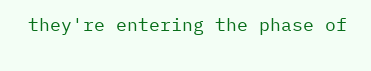they're entering the phase of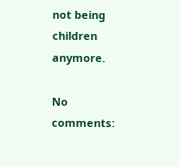not being children anymore.

No comments: